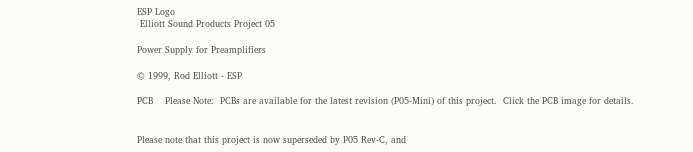ESP Logo
 Elliott Sound Products Project 05

Power Supply for Preamplifiers

© 1999, Rod Elliott - ESP

PCB    Please Note:  PCBs are available for the latest revision (P05-Mini) of this project.  Click the PCB image for details.


Please note that this project is now superseded by P05 Rev-C, and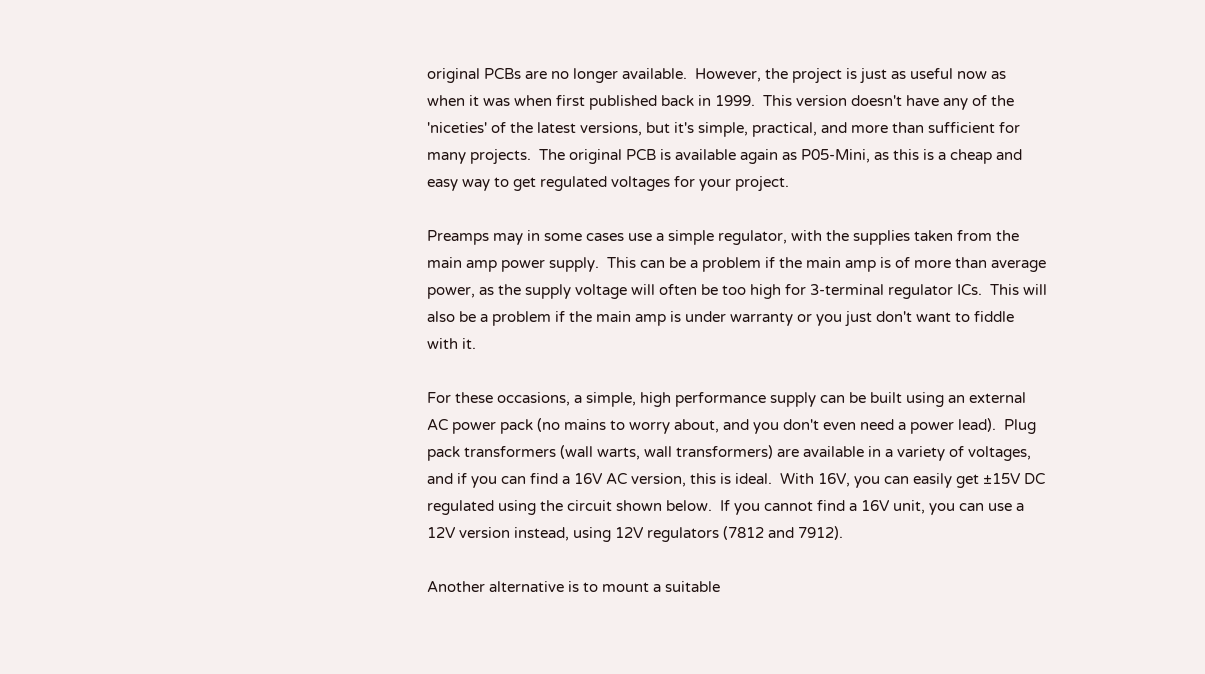original PCBs are no longer available.  However, the project is just as useful now as when it was when first published back in 1999.  This version doesn't have any of the 'niceties' of the latest versions, but it's simple, practical, and more than sufficient for many projects.  The original PCB is available again as P05-Mini, as this is a cheap and easy way to get regulated voltages for your project.

Preamps may in some cases use a simple regulator, with the supplies taken from the main amp power supply.  This can be a problem if the main amp is of more than average power, as the supply voltage will often be too high for 3-terminal regulator ICs.  This will also be a problem if the main amp is under warranty or you just don't want to fiddle with it.

For these occasions, a simple, high performance supply can be built using an external AC power pack (no mains to worry about, and you don't even need a power lead).  Plug pack transformers (wall warts, wall transformers) are available in a variety of voltages, and if you can find a 16V AC version, this is ideal.  With 16V, you can easily get ±15V DC regulated using the circuit shown below.  If you cannot find a 16V unit, you can use a 12V version instead, using 12V regulators (7812 and 7912).

Another alternative is to mount a suitable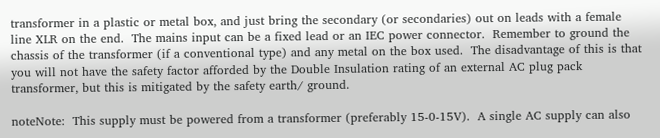transformer in a plastic or metal box, and just bring the secondary (or secondaries) out on leads with a female line XLR on the end.  The mains input can be a fixed lead or an IEC power connector.  Remember to ground the chassis of the transformer (if a conventional type) and any metal on the box used.  The disadvantage of this is that you will not have the safety factor afforded by the Double Insulation rating of an external AC plug pack transformer, but this is mitigated by the safety earth/ ground.

noteNote:  This supply must be powered from a transformer (preferably 15-0-15V).  A single AC supply can also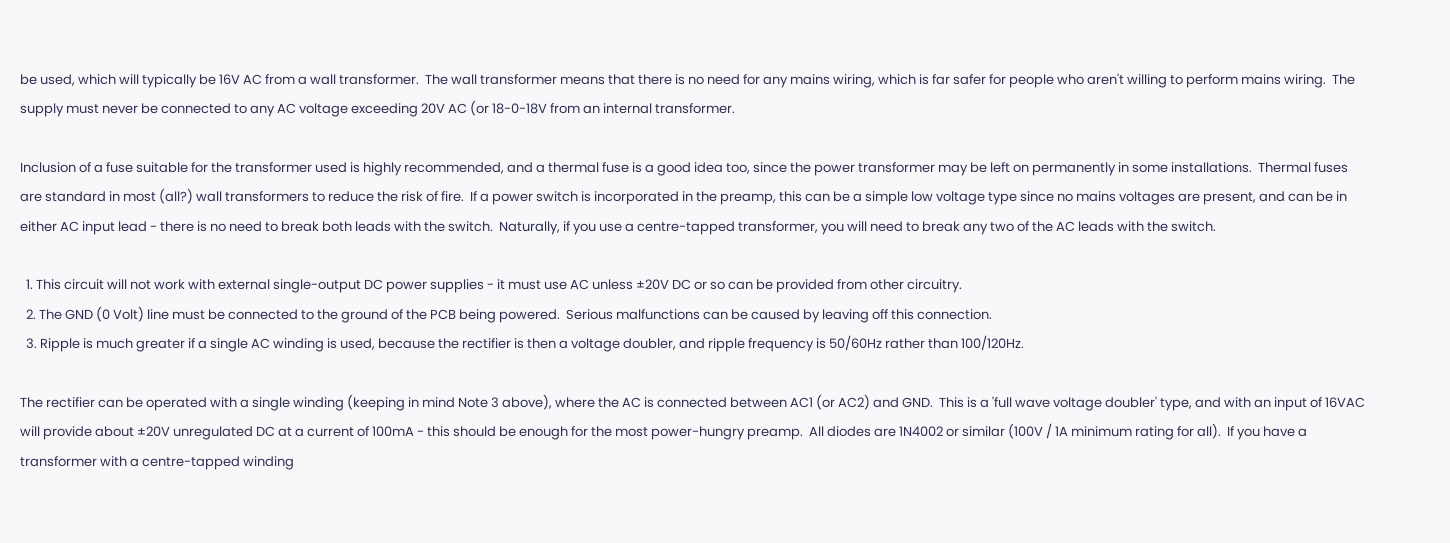be used, which will typically be 16V AC from a wall transformer.  The wall transformer means that there is no need for any mains wiring, which is far safer for people who aren't willing to perform mains wiring.  The supply must never be connected to any AC voltage exceeding 20V AC (or 18-0-18V from an internal transformer.

Inclusion of a fuse suitable for the transformer used is highly recommended, and a thermal fuse is a good idea too, since the power transformer may be left on permanently in some installations.  Thermal fuses are standard in most (all?) wall transformers to reduce the risk of fire.  If a power switch is incorporated in the preamp, this can be a simple low voltage type since no mains voltages are present, and can be in either AC input lead - there is no need to break both leads with the switch.  Naturally, if you use a centre-tapped transformer, you will need to break any two of the AC leads with the switch.

  1. This circuit will not work with external single-output DC power supplies - it must use AC unless ±20V DC or so can be provided from other circuitry.
  2. The GND (0 Volt) line must be connected to the ground of the PCB being powered.  Serious malfunctions can be caused by leaving off this connection.
  3. Ripple is much greater if a single AC winding is used, because the rectifier is then a voltage doubler, and ripple frequency is 50/60Hz rather than 100/120Hz.

The rectifier can be operated with a single winding (keeping in mind Note 3 above), where the AC is connected between AC1 (or AC2) and GND.  This is a 'full wave voltage doubler' type, and with an input of 16VAC will provide about ±20V unregulated DC at a current of 100mA - this should be enough for the most power-hungry preamp.  All diodes are 1N4002 or similar (100V / 1A minimum rating for all).  If you have a transformer with a centre-tapped winding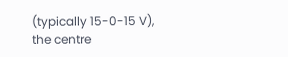(typically 15-0-15 V), the centre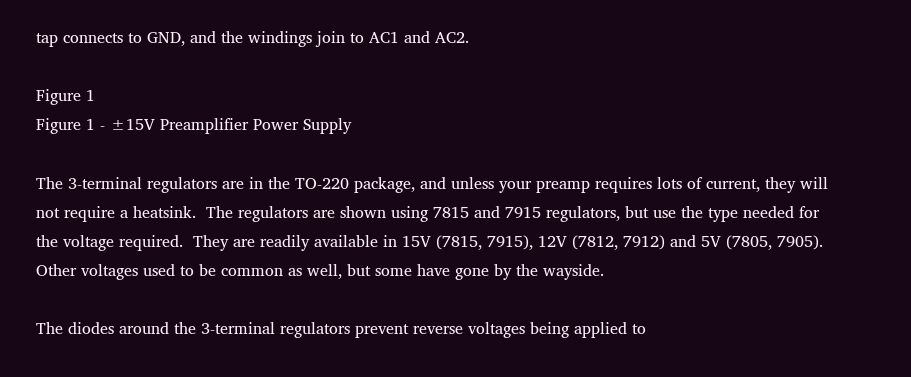tap connects to GND, and the windings join to AC1 and AC2.

Figure 1
Figure 1 - ±15V Preamplifier Power Supply

The 3-terminal regulators are in the TO-220 package, and unless your preamp requires lots of current, they will not require a heatsink.  The regulators are shown using 7815 and 7915 regulators, but use the type needed for the voltage required.  They are readily available in 15V (7815, 7915), 12V (7812, 7912) and 5V (7805, 7905).  Other voltages used to be common as well, but some have gone by the wayside.

The diodes around the 3-terminal regulators prevent reverse voltages being applied to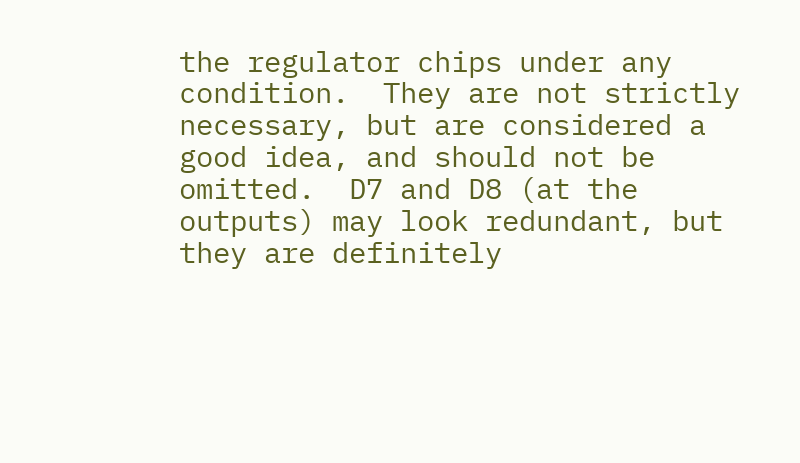the regulator chips under any condition.  They are not strictly necessary, but are considered a good idea, and should not be omitted.  D7 and D8 (at the outputs) may look redundant, but they are definitely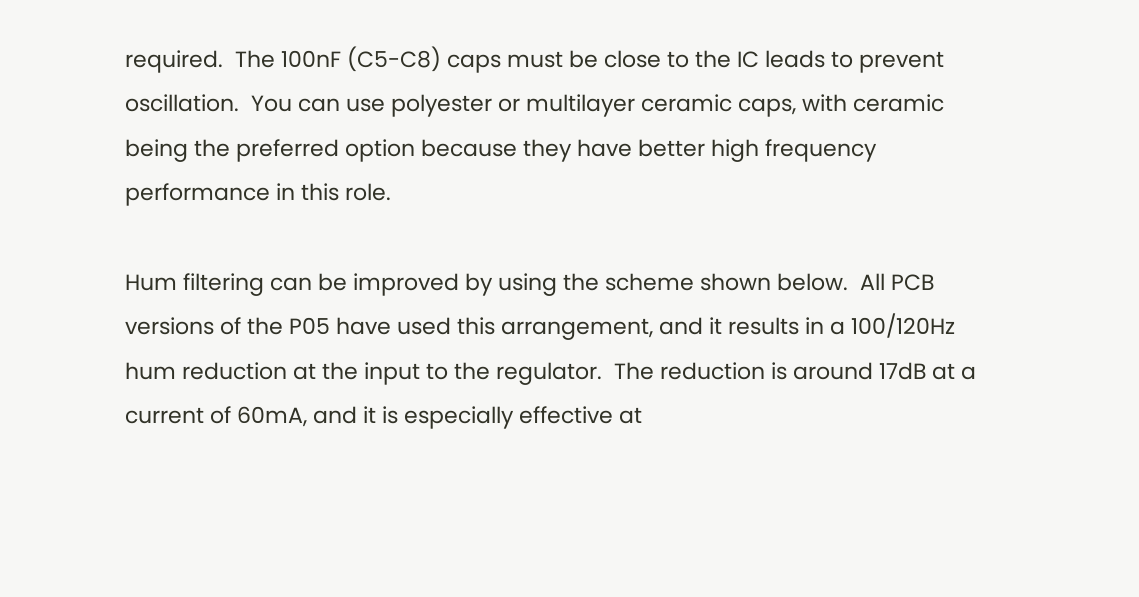required.  The 100nF (C5-C8) caps must be close to the IC leads to prevent oscillation.  You can use polyester or multilayer ceramic caps, with ceramic being the preferred option because they have better high frequency performance in this role.

Hum filtering can be improved by using the scheme shown below.  All PCB versions of the P05 have used this arrangement, and it results in a 100/120Hz hum reduction at the input to the regulator.  The reduction is around 17dB at a current of 60mA, and it is especially effective at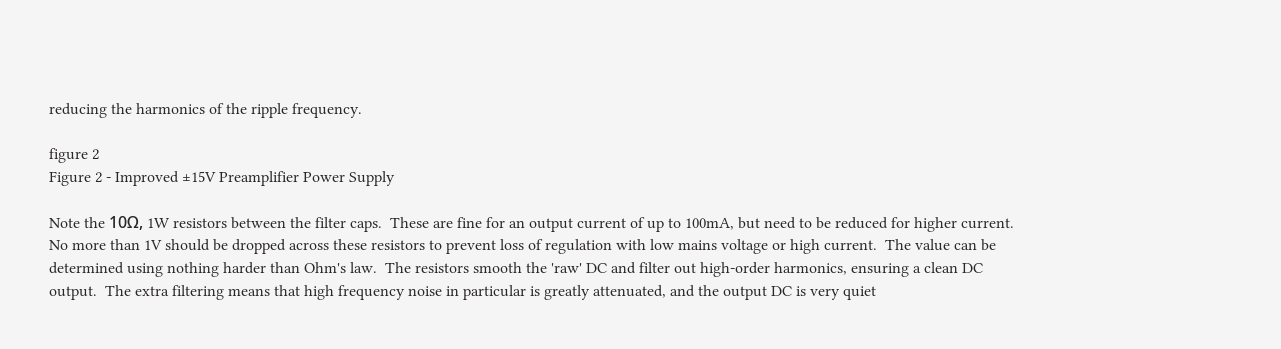reducing the harmonics of the ripple frequency.

figure 2
Figure 2 - Improved ±15V Preamplifier Power Supply

Note the 10Ω, 1W resistors between the filter caps.  These are fine for an output current of up to 100mA, but need to be reduced for higher current.  No more than 1V should be dropped across these resistors to prevent loss of regulation with low mains voltage or high current.  The value can be determined using nothing harder than Ohm's law.  The resistors smooth the 'raw' DC and filter out high-order harmonics, ensuring a clean DC output.  The extra filtering means that high frequency noise in particular is greatly attenuated, and the output DC is very quiet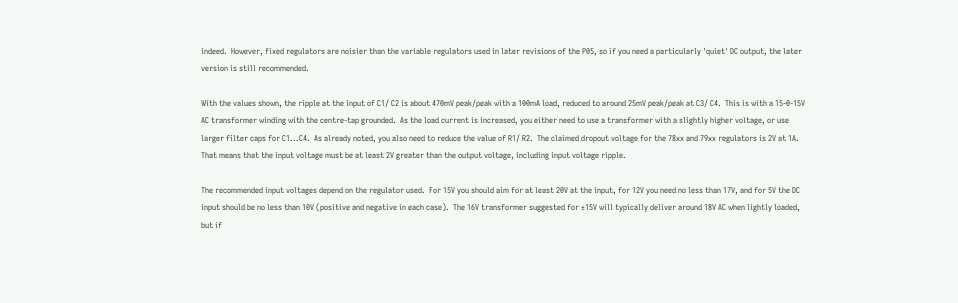indeed.  However, fixed regulators are noisier than the variable regulators used in later revisions of the P05, so if you need a particularly 'quiet' DC output, the later version is still recommended.

With the values shown, the ripple at the input of C1/ C2 is about 470mV peak/peak with a 100mA load, reduced to around 25mV peak/peak at C3/ C4.  This is with a 15-0-15V AC transformer winding with the centre-tap grounded.  As the load current is increased, you either need to use a transformer with a slightly higher voltage, or use larger filter caps for C1...C4.  As already noted, you also need to reduce the value of R1/ R2.  The claimed dropout voltage for the 78xx and 79xx regulators is 2V at 1A.  That means that the input voltage must be at least 2V greater than the output voltage, including input voltage ripple.

The recommended input voltages depend on the regulator used.  For 15V you should aim for at least 20V at the input, for 12V you need no less than 17V, and for 5V the DC input should be no less than 10V (positive and negative in each case).  The 16V transformer suggested for ±15V will typically deliver around 18V AC when lightly loaded, but if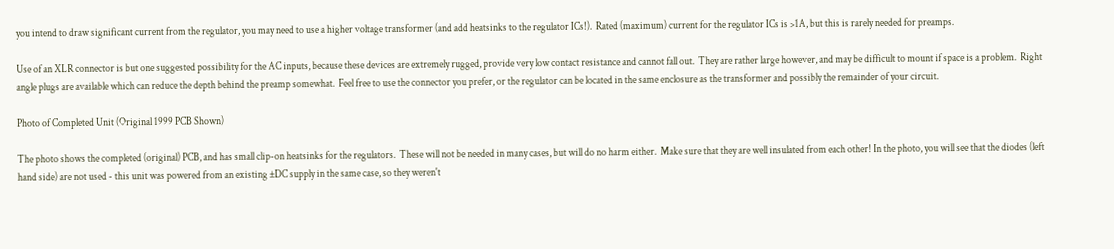you intend to draw significant current from the regulator, you may need to use a higher voltage transformer (and add heatsinks to the regulator ICs!).  Rated (maximum) current for the regulator ICs is >1A, but this is rarely needed for preamps.

Use of an XLR connector is but one suggested possibility for the AC inputs, because these devices are extremely rugged, provide very low contact resistance and cannot fall out.  They are rather large however, and may be difficult to mount if space is a problem.  Right angle plugs are available which can reduce the depth behind the preamp somewhat.  Feel free to use the connector you prefer, or the regulator can be located in the same enclosure as the transformer and possibly the remainder of your circuit.

Photo of Completed Unit (Original 1999 PCB Shown)

The photo shows the completed (original) PCB, and has small clip-on heatsinks for the regulators.  These will not be needed in many cases, but will do no harm either.  Make sure that they are well insulated from each other! In the photo, you will see that the diodes (left hand side) are not used - this unit was powered from an existing ±DC supply in the same case, so they weren't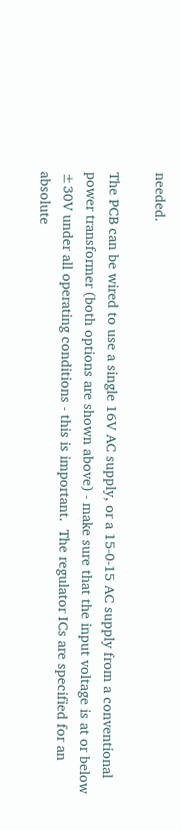needed.

The PCB can be wired to use a single 16V AC supply, or a 15-0-15 AC supply from a conventional power transformer (both options are shown above) - make sure that the input voltage is at or below ±30V under all operating conditions - this is important.  The regulator ICs are specified for an absolute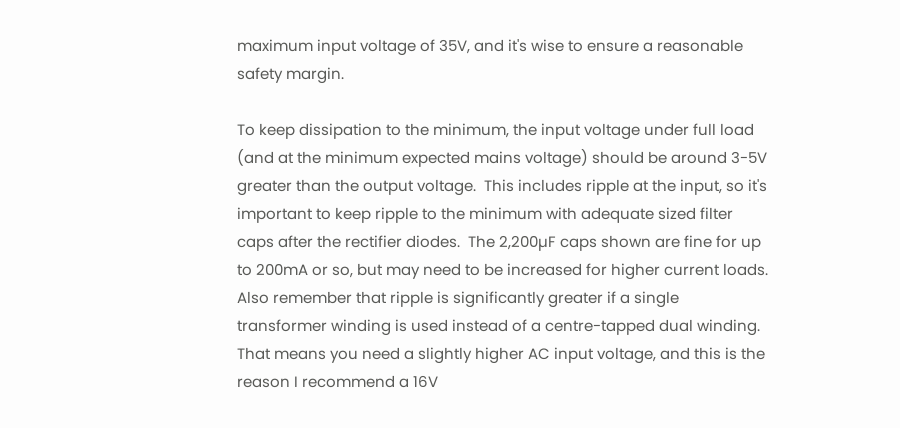maximum input voltage of 35V, and it's wise to ensure a reasonable safety margin.

To keep dissipation to the minimum, the input voltage under full load (and at the minimum expected mains voltage) should be around 3-5V greater than the output voltage.  This includes ripple at the input, so it's important to keep ripple to the minimum with adequate sized filter caps after the rectifier diodes.  The 2,200µF caps shown are fine for up to 200mA or so, but may need to be increased for higher current loads.  Also remember that ripple is significantly greater if a single transformer winding is used instead of a centre-tapped dual winding.  That means you need a slightly higher AC input voltage, and this is the reason I recommend a 16V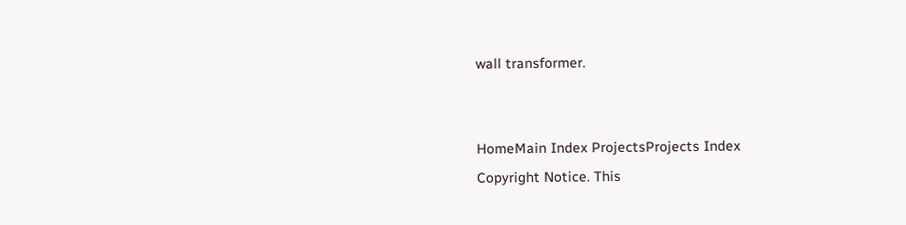wall transformer.


HomeMain Index ProjectsProjects Index
Copyright Notice. This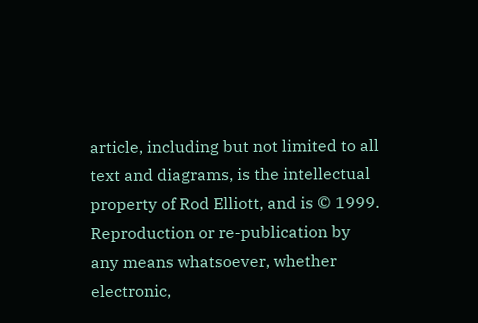article, including but not limited to all text and diagrams, is the intellectual property of Rod Elliott, and is © 1999.  Reproduction or re-publication by any means whatsoever, whether electronic,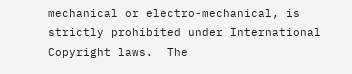mechanical or electro-mechanical, is strictly prohibited under International Copyright laws.  The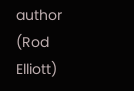author (Rod Elliott)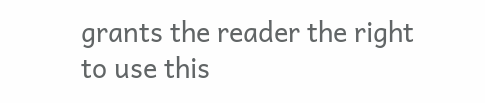grants the reader the right to use this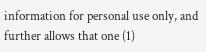information for personal use only, and further allows that one (1)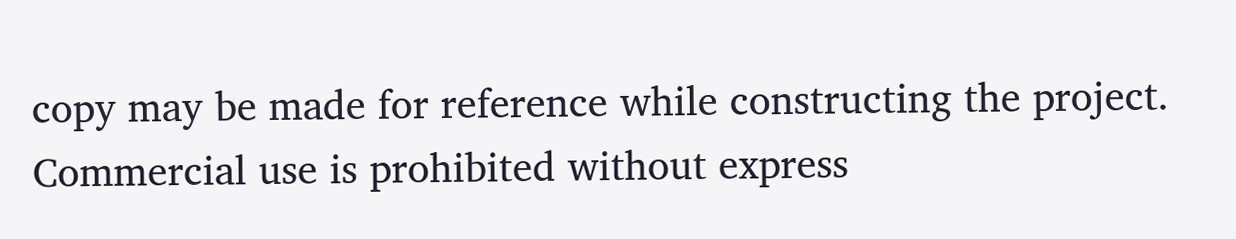copy may be made for reference while constructing the project.  Commercial use is prohibited without express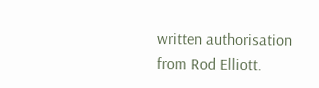written authorisation from Rod Elliott.